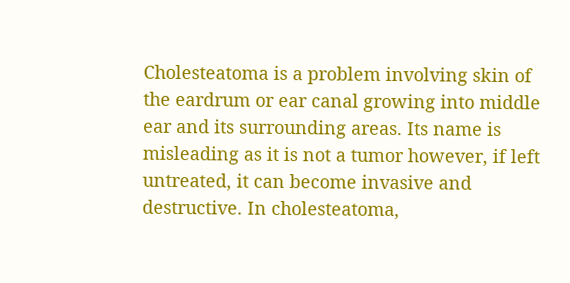Cholesteatoma is a problem involving skin of the eardrum or ear canal growing into middle ear and its surrounding areas. Its name is misleading as it is not a tumor however, if left untreated, it can become invasive and destructive. In cholesteatoma,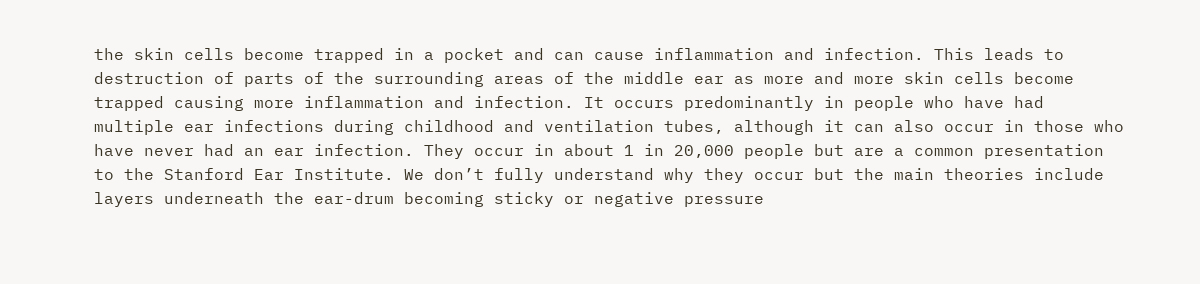the skin cells become trapped in a pocket and can cause inflammation and infection. This leads to destruction of parts of the surrounding areas of the middle ear as more and more skin cells become trapped causing more inflammation and infection. It occurs predominantly in people who have had multiple ear infections during childhood and ventilation tubes, although it can also occur in those who have never had an ear infection. They occur in about 1 in 20,000 people but are a common presentation to the Stanford Ear Institute. We don’t fully understand why they occur but the main theories include layers underneath the ear-drum becoming sticky or negative pressure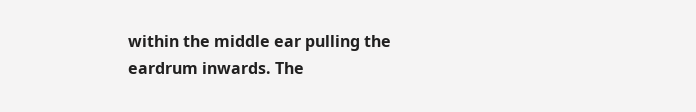within the middle ear pulling the eardrum inwards. The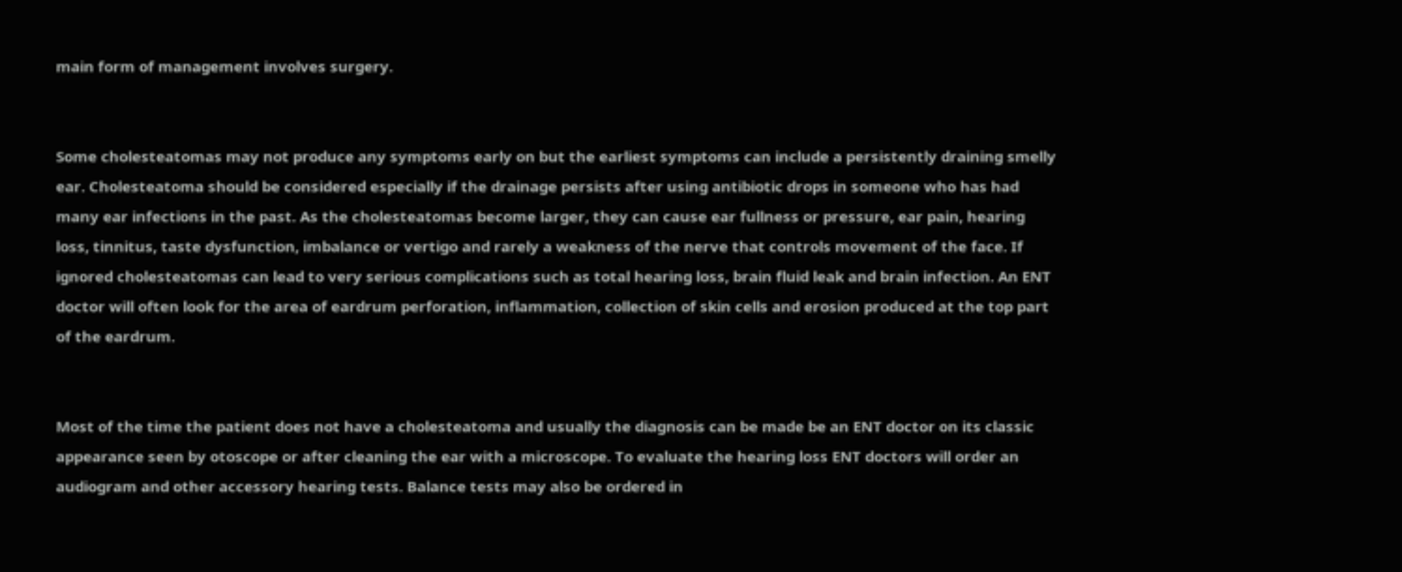main form of management involves surgery.


Some cholesteatomas may not produce any symptoms early on but the earliest symptoms can include a persistently draining smelly ear. Cholesteatoma should be considered especially if the drainage persists after using antibiotic drops in someone who has had many ear infections in the past. As the cholesteatomas become larger, they can cause ear fullness or pressure, ear pain, hearing loss, tinnitus, taste dysfunction, imbalance or vertigo and rarely a weakness of the nerve that controls movement of the face. If ignored cholesteatomas can lead to very serious complications such as total hearing loss, brain fluid leak and brain infection. An ENT doctor will often look for the area of eardrum perforation, inflammation, collection of skin cells and erosion produced at the top part of the eardrum.


Most of the time the patient does not have a cholesteatoma and usually the diagnosis can be made be an ENT doctor on its classic appearance seen by otoscope or after cleaning the ear with a microscope. To evaluate the hearing loss ENT doctors will order an audiogram and other accessory hearing tests. Balance tests may also be ordered in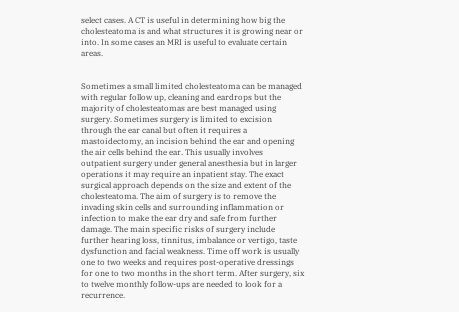select cases. A CT is useful in determining how big the cholesteatoma is and what structures it is growing near or into. In some cases an MRI is useful to evaluate certain areas.


Sometimes a small limited cholesteatoma can be managed with regular follow up, cleaning and eardrops but the majority of cholesteatomas are best managed using surgery. Sometimes surgery is limited to excision through the ear canal but often it requires a mastoidectomy, an incision behind the ear and opening the air cells behind the ear. This usually involves outpatient surgery under general anesthesia but in larger operations it may require an inpatient stay. The exact surgical approach depends on the size and extent of the cholesteatoma. The aim of surgery is to remove the invading skin cells and surrounding inflammation or infection to make the ear dry and safe from further damage. The main specific risks of surgery include further hearing loss, tinnitus, imbalance or vertigo, taste dysfunction and facial weakness. Time off work is usually one to two weeks and requires post-operative dressings for one to two months in the short term. After surgery, six to twelve monthly follow-ups are needed to look for a recurrence.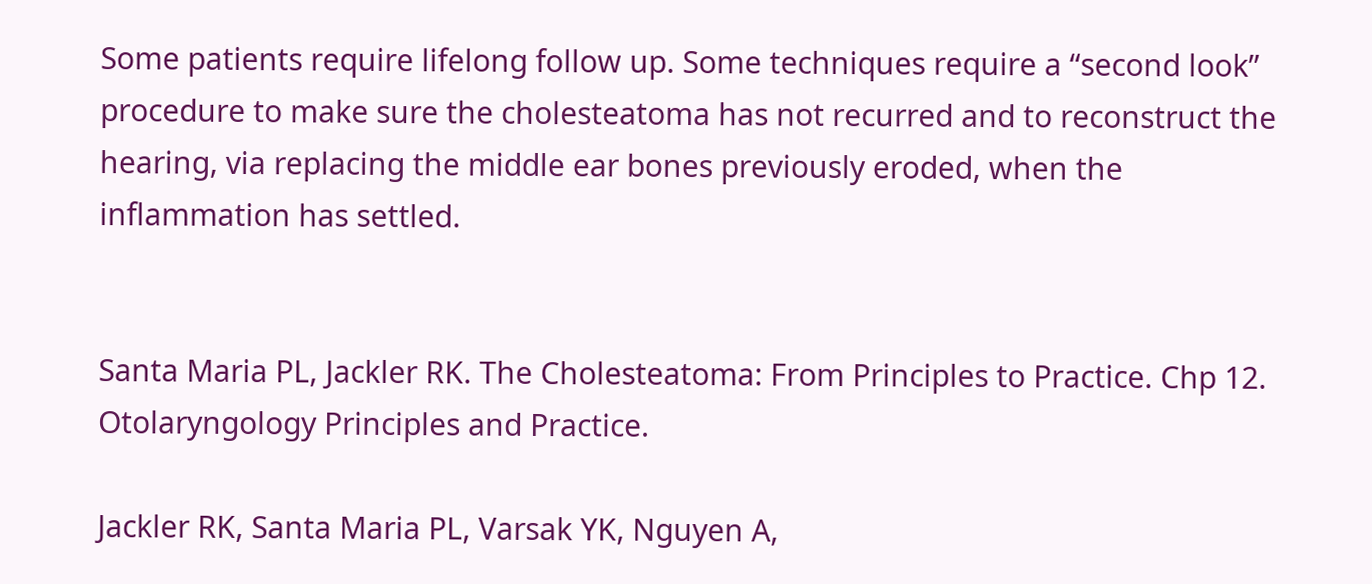Some patients require lifelong follow up. Some techniques require a “second look” procedure to make sure the cholesteatoma has not recurred and to reconstruct the hearing, via replacing the middle ear bones previously eroded, when the inflammation has settled.


Santa Maria PL, Jackler RK. The Cholesteatoma: From Principles to Practice. Chp 12. Otolaryngology Principles and Practice.

Jackler RK, Santa Maria PL, Varsak YK, Nguyen A,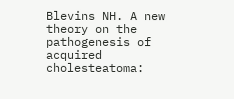Blevins NH. A new theory on the pathogenesis of acquired cholesteatoma: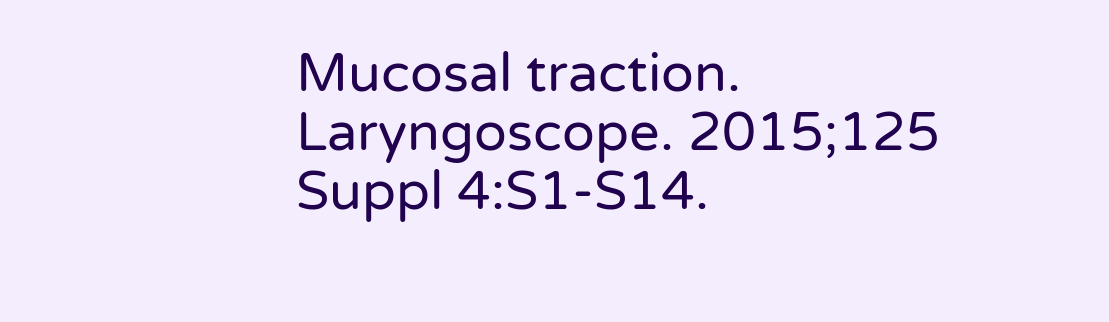Mucosal traction. Laryngoscope. 2015;125 Suppl 4:S1-S14.